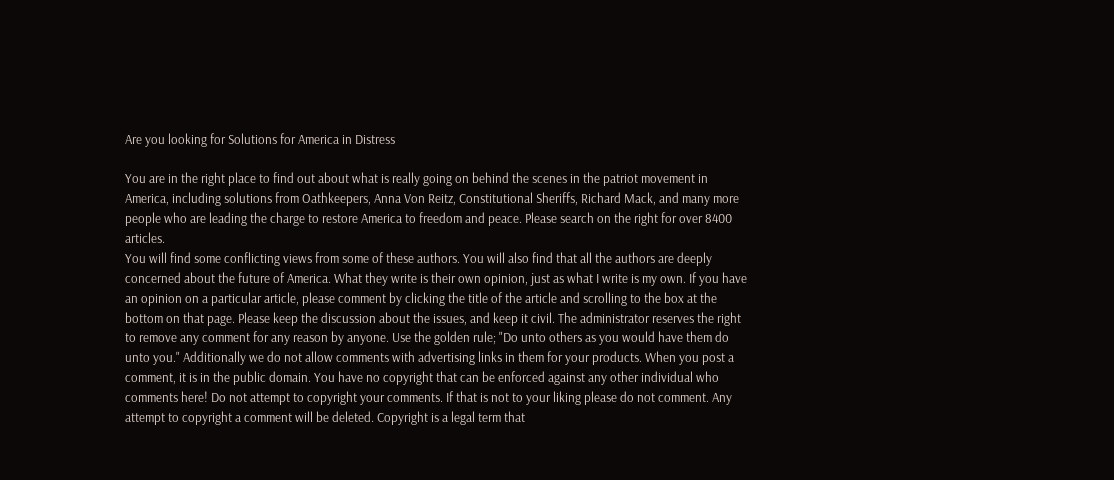Are you looking for Solutions for America in Distress

You are in the right place to find out about what is really going on behind the scenes in the patriot movement in America, including solutions from Oathkeepers, Anna Von Reitz, Constitutional Sheriffs, Richard Mack, and many more people who are leading the charge to restore America to freedom and peace. Please search on the right for over 8400 articles.
You will find some conflicting views from some of these authors. You will also find that all the authors are deeply concerned about the future of America. What they write is their own opinion, just as what I write is my own. If you have an opinion on a particular article, please comment by clicking the title of the article and scrolling to the box at the bottom on that page. Please keep the discussion about the issues, and keep it civil. The administrator reserves the right to remove any comment for any reason by anyone. Use the golden rule; "Do unto others as you would have them do unto you." Additionally we do not allow comments with advertising links in them for your products. When you post a comment, it is in the public domain. You have no copyright that can be enforced against any other individual who comments here! Do not attempt to copyright your comments. If that is not to your liking please do not comment. Any attempt to copyright a comment will be deleted. Copyright is a legal term that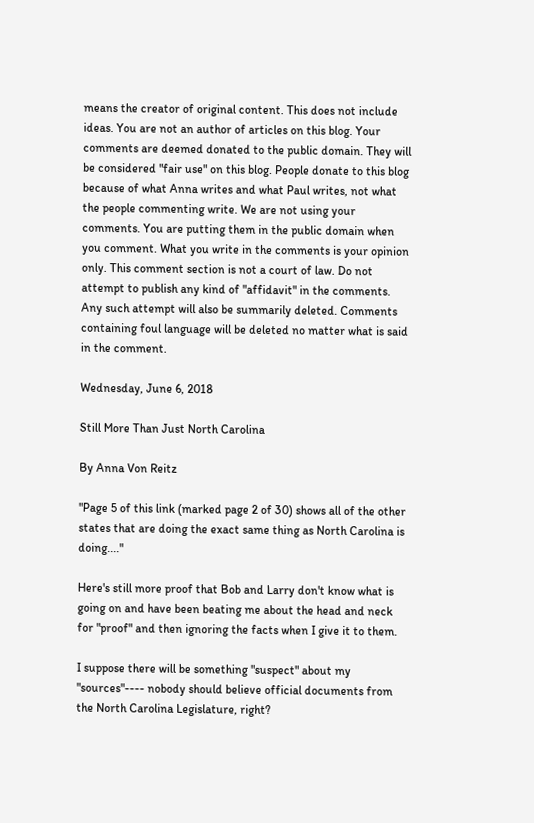means the creator of original content. This does not include ideas. You are not an author of articles on this blog. Your comments are deemed donated to the public domain. They will be considered "fair use" on this blog. People donate to this blog because of what Anna writes and what Paul writes, not what the people commenting write. We are not using your comments. You are putting them in the public domain when you comment. What you write in the comments is your opinion only. This comment section is not a court of law. Do not attempt to publish any kind of "affidavit" in the comments. Any such attempt will also be summarily deleted. Comments containing foul language will be deleted no matter what is said in the comment.

Wednesday, June 6, 2018

Still More Than Just North Carolina

By Anna Von Reitz

"Page 5 of this link (marked page 2 of 30) shows all of the other states that are doing the exact same thing as North Carolina is doing...."

Here's still more proof that Bob and Larry don't know what is going on and have been beating me about the head and neck for "proof" and then ignoring the facts when I give it to them.

I suppose there will be something "suspect" about my "sources"---- nobody should believe official documents from the North Carolina Legislature, right?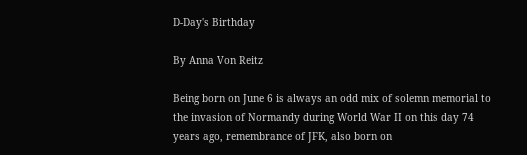D-Day's Birthday

By Anna Von Reitz

Being born on June 6 is always an odd mix of solemn memorial to the invasion of Normandy during World War II on this day 74 years ago, remembrance of JFK, also born on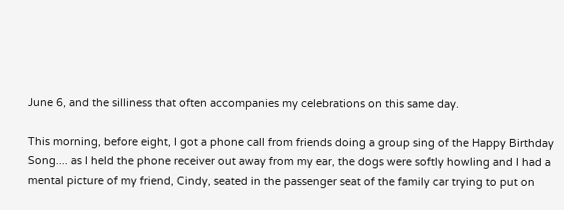June 6, and the silliness that often accompanies my celebrations on this same day.

This morning, before eight, I got a phone call from friends doing a group sing of the Happy Birthday Song.... as I held the phone receiver out away from my ear, the dogs were softly howling and I had a mental picture of my friend, Cindy, seated in the passenger seat of the family car trying to put on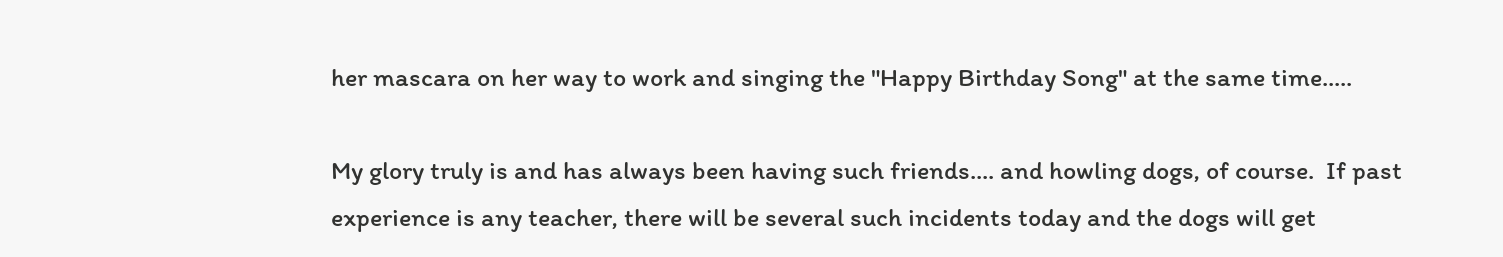her mascara on her way to work and singing the "Happy Birthday Song" at the same time.....

My glory truly is and has always been having such friends.... and howling dogs, of course.  If past experience is any teacher, there will be several such incidents today and the dogs will get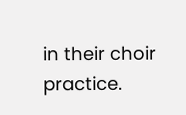in their choir practice.